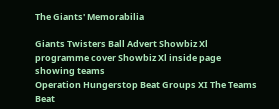The Giants' Memorabilia

Giants Twisters Ball Advert Showbiz Xl programme cover Showbiz Xl inside page showing teams
Operation Hungerstop Beat Groups XI The Teams
Beat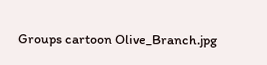Groups cartoon Olive_Branch.jpg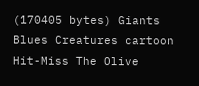(170405 bytes) Giants Blues Creatures cartoon
Hit-Miss The Olive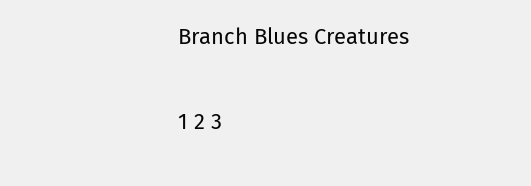Branch Blues Creatures


1 2 3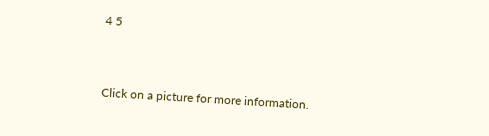4 5


Click on a picture for more information.